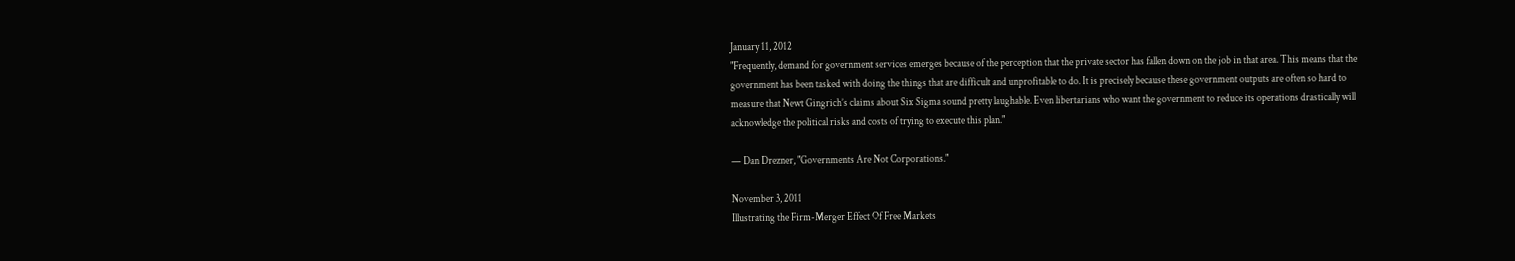January 11, 2012
"Frequently, demand for government services emerges because of the perception that the private sector has fallen down on the job in that area. This means that the government has been tasked with doing the things that are difficult and unprofitable to do. It is precisely because these government outputs are often so hard to measure that Newt Gingrich’s claims about Six Sigma sound pretty laughable. Even libertarians who want the government to reduce its operations drastically will acknowledge the political risks and costs of trying to execute this plan."

— Dan Drezner, "Governments Are Not Corporations."

November 3, 2011
Illustrating the Firm-Merger Effect Of Free Markets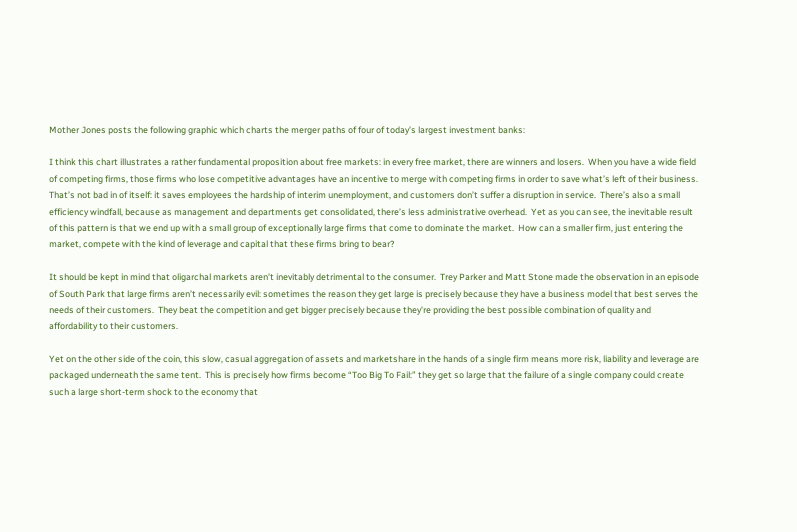Mother Jones posts the following graphic which charts the merger paths of four of today’s largest investment banks:

I think this chart illustrates a rather fundamental proposition about free markets: in every free market, there are winners and losers.  When you have a wide field of competing firms, those firms who lose competitive advantages have an incentive to merge with competing firms in order to save what’s left of their business.  That’s not bad in of itself: it saves employees the hardship of interim unemployment, and customers don’t suffer a disruption in service.  There’s also a small efficiency windfall, because as management and departments get consolidated, there’s less administrative overhead.  Yet as you can see, the inevitable result of this pattern is that we end up with a small group of exceptionally large firms that come to dominate the market.  How can a smaller firm, just entering the market, compete with the kind of leverage and capital that these firms bring to bear?

It should be kept in mind that oligarchal markets aren’t inevitably detrimental to the consumer.  Trey Parker and Matt Stone made the observation in an episode of South Park that large firms aren’t necessarily evil: sometimes the reason they get large is precisely because they have a business model that best serves the needs of their customers.  They beat the competition and get bigger precisely because they’re providing the best possible combination of quality and affordability to their customers.

Yet on the other side of the coin, this slow, casual aggregation of assets and marketshare in the hands of a single firm means more risk, liability and leverage are packaged underneath the same tent.  This is precisely how firms become “Too Big To Fail:” they get so large that the failure of a single company could create such a large short-term shock to the economy that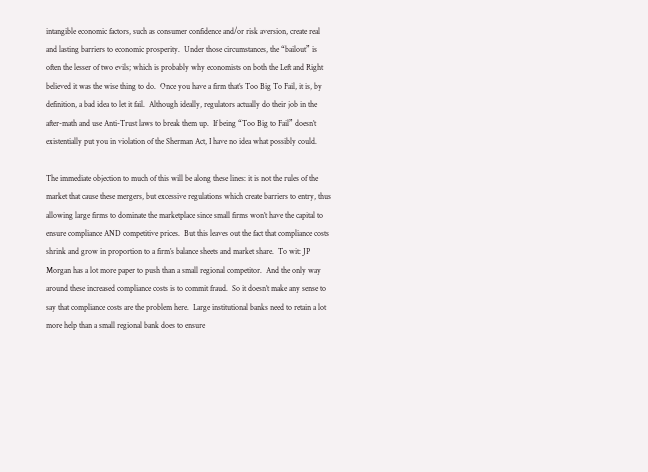intangible economic factors, such as consumer confidence and/or risk aversion, create real and lasting barriers to economic prosperity.  Under those circumstances, the “bailout” is often the lesser of two evils; which is probably why economists on both the Left and Right believed it was the wise thing to do.  Once you have a firm that’s Too Big To Fail, it is, by definition, a bad idea to let it fail.  Although ideally, regulators actually do their job in the after-math and use Anti-Trust laws to break them up.  If being “Too Big to Fail” doesn’t existentially put you in violation of the Sherman Act, I have no idea what possibly could.

The immediate objection to much of this will be along these lines: it is not the rules of the market that cause these mergers, but excessive regulations which create barriers to entry, thus allowing large firms to dominate the marketplace since small firms won’t have the capital to ensure compliance AND competitive prices.  But this leaves out the fact that compliance costs shrink and grow in proportion to a firm’s balance sheets and market share.  To wit: JP Morgan has a lot more paper to push than a small regional competitor.  And the only way around these increased compliance costs is to commit fraud.  So it doesn’t make any sense to say that compliance costs are the problem here.  Large institutional banks need to retain a lot more help than a small regional bank does to ensure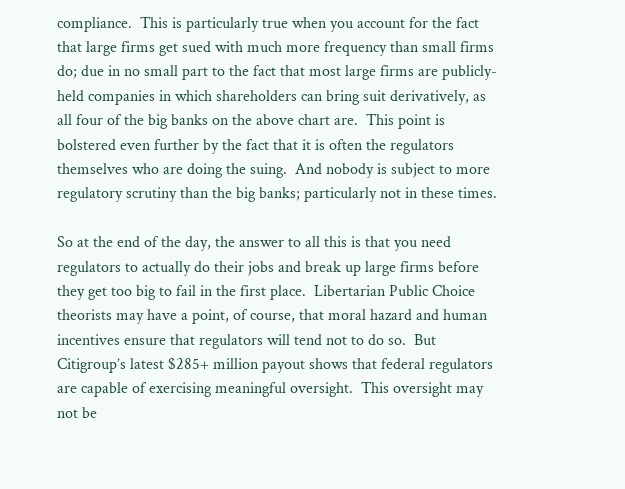compliance.  This is particularly true when you account for the fact that large firms get sued with much more frequency than small firms do; due in no small part to the fact that most large firms are publicly-held companies in which shareholders can bring suit derivatively, as all four of the big banks on the above chart are.  This point is bolstered even further by the fact that it is often the regulators themselves who are doing the suing.  And nobody is subject to more regulatory scrutiny than the big banks; particularly not in these times.

So at the end of the day, the answer to all this is that you need regulators to actually do their jobs and break up large firms before they get too big to fail in the first place.  Libertarian Public Choice theorists may have a point, of course, that moral hazard and human incentives ensure that regulators will tend not to do so.  But Citigroup’s latest $285+ million payout shows that federal regulators are capable of exercising meaningful oversight.  This oversight may not be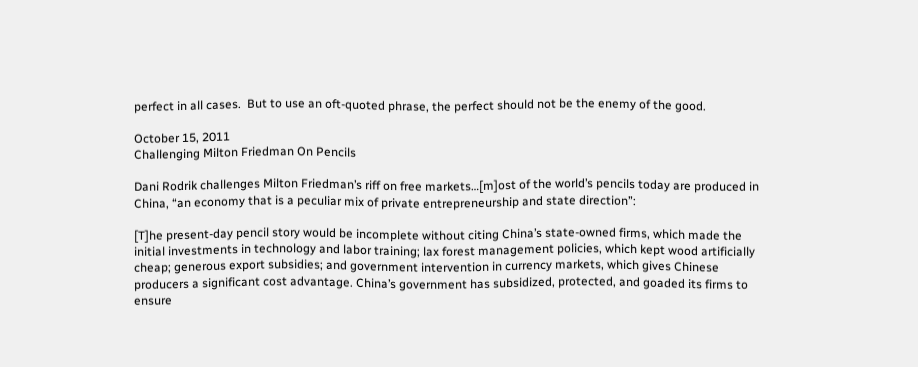perfect in all cases.  But to use an oft-quoted phrase, the perfect should not be the enemy of the good.

October 15, 2011
Challenging Milton Friedman On Pencils

Dani Rodrik challenges Milton Friedman’s riff on free markets…[m]ost of the world’s pencils today are produced in China, “an economy that is a peculiar mix of private entrepreneurship and state direction”:

[T]he present-day pencil story would be incomplete without citing China’s state-owned firms, which made the initial investments in technology and labor training; lax forest management policies, which kept wood artificially cheap; generous export subsidies; and government intervention in currency markets, which gives Chinese producers a significant cost advantage. China’s government has subsidized, protected, and goaded its firms to ensure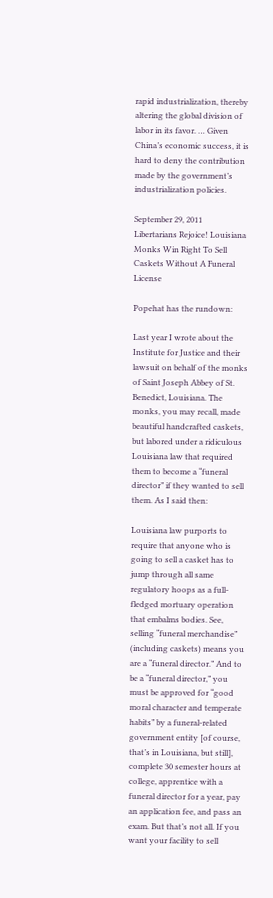rapid industrialization, thereby altering the global division of labor in its favor. … Given China’s economic success, it is hard to deny the contribution made by the government’s industrialization policies.

September 29, 2011
Libertarians Rejoice! Louisiana Monks Win Right To Sell Caskets Without A Funeral License

Popehat has the rundown:

Last year I wrote about the Institute for Justice and their lawsuit on behalf of the monks of Saint Joseph Abbey of St. Benedict, Louisiana. The monks, you may recall, made beautiful handcrafted caskets, but labored under a ridiculous Louisiana law that required them to become a “funeral director” if they wanted to sell them. As I said then:

Louisiana law purports to require that anyone who is going to sell a casket has to jump through all same regulatory hoops as a full-fledged mortuary operation that embalms bodies. See, selling “funeral merchandise” (including caskets) means you are a “funeral director.” And to be a “funeral director,” you must be approved for “good moral character and temperate habits” by a funeral-related government entity [of course, that’s in Louisiana, but still], complete 30 semester hours at college, apprentice with a funeral director for a year, pay an application fee, and pass an exam. But that’s not all. If you want your facility to sell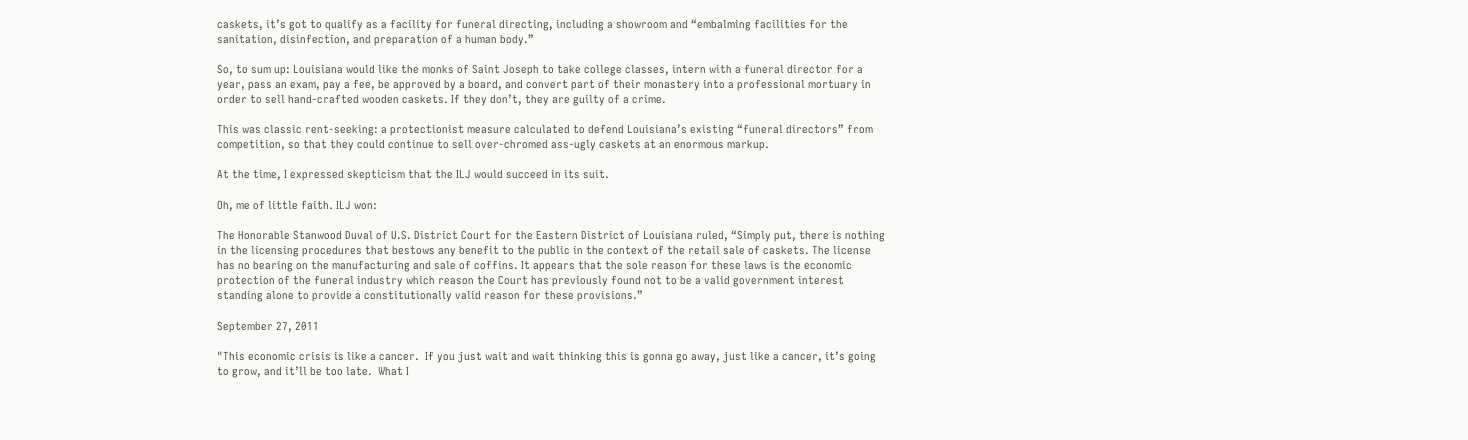caskets, it’s got to qualify as a facility for funeral directing, including a showroom and “embalming facilities for the sanitation, disinfection, and preparation of a human body.”

So, to sum up: Louisiana would like the monks of Saint Joseph to take college classes, intern with a funeral director for a year, pass an exam, pay a fee, be approved by a board, and convert part of their monastery into a professional mortuary in order to sell hand-crafted wooden caskets. If they don’t, they are guilty of a crime.

This was classic rent-seeking: a protectionist measure calculated to defend Louisiana’s existing “funeral directors” from competition, so that they could continue to sell over-chromed ass-ugly caskets at an enormous markup.

At the time, I expressed skepticism that the ILJ would succeed in its suit.

Oh, me of little faith. ILJ won:

The Honorable Stanwood Duval of U.S. District Court for the Eastern District of Louisiana ruled, “Simply put, there is nothing in the licensing procedures that bestows any benefit to the public in the context of the retail sale of caskets. The license has no bearing on the manufacturing and sale of coffins. It appears that the sole reason for these laws is the economic protection of the funeral industry which reason the Court has previously found not to be a valid government interest standing alone to provide a constitutionally valid reason for these provisions.”

September 27, 2011

"This economic crisis is like a cancer.  If you just wait and wait thinking this is gonna go away, just like a cancer, it’s going to grow, and it’ll be too late.  What I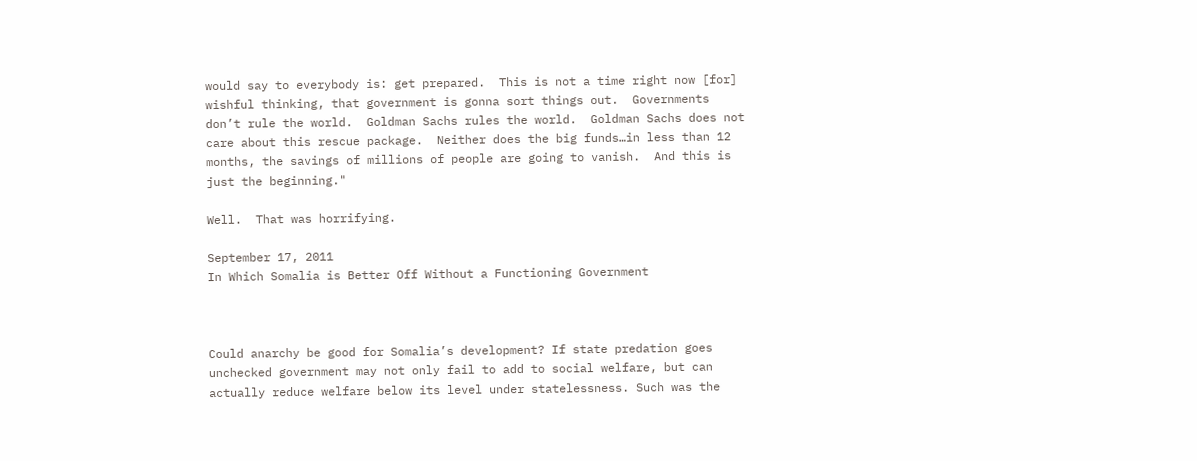would say to everybody is: get prepared.  This is not a time right now [for] wishful thinking, that government is gonna sort things out.  Governments don’t rule the world.  Goldman Sachs rules the world.  Goldman Sachs does not care about this rescue package.  Neither does the big funds…in less than 12 months, the savings of millions of people are going to vanish.  And this is just the beginning."

Well.  That was horrifying.

September 17, 2011
In Which Somalia is Better Off Without a Functioning Government



Could anarchy be good for Somalia’s development? If state predation goes unchecked government may not only fail to add to social welfare, but can actually reduce welfare below its level under statelessness. Such was the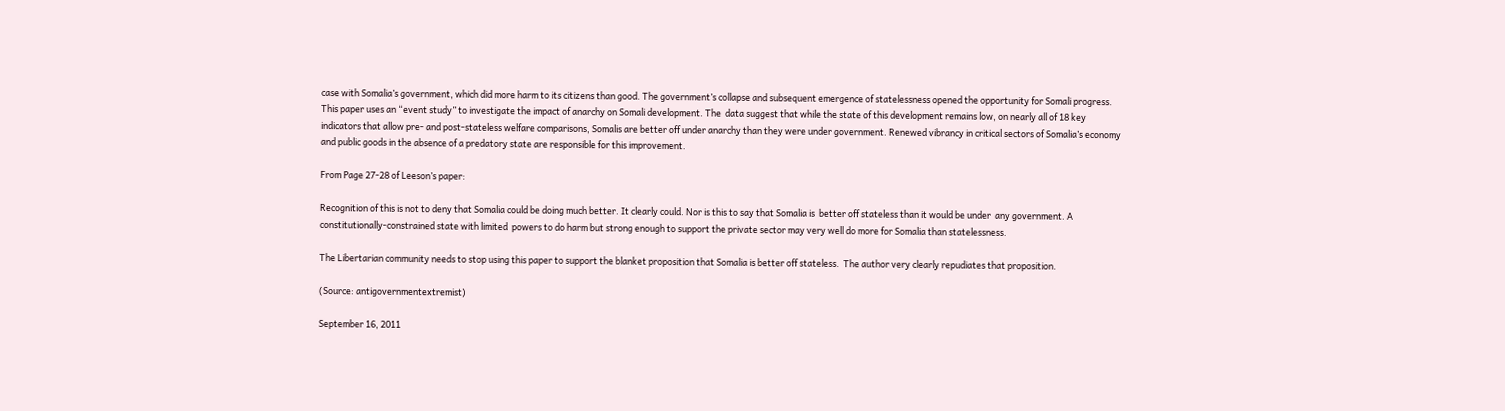case with Somalia’s government, which did more harm to its citizens than good. The government’s collapse and subsequent emergence of statelessness opened the opportunity for Somali progress. This paper uses an “event study” to investigate the impact of anarchy on Somali development. The  data suggest that while the state of this development remains low, on nearly all of 18 key indicators that allow pre- and post-stateless welfare comparisons, Somalis are better off under anarchy than they were under government. Renewed vibrancy in critical sectors of Somalia’s economy and public goods in the absence of a predatory state are responsible for this improvement.

From Page 27-28 of Leeson’s paper:

Recognition of this is not to deny that Somalia could be doing much better. It clearly could. Nor is this to say that Somalia is  better off stateless than it would be under  any government. A constitutionally-constrained state with limited  powers to do harm but strong enough to support the private sector may very well do more for Somalia than statelessness.

The Libertarian community needs to stop using this paper to support the blanket proposition that Somalia is better off stateless.  The author very clearly repudiates that proposition.

(Source: antigovernmentextremist)

September 16, 2011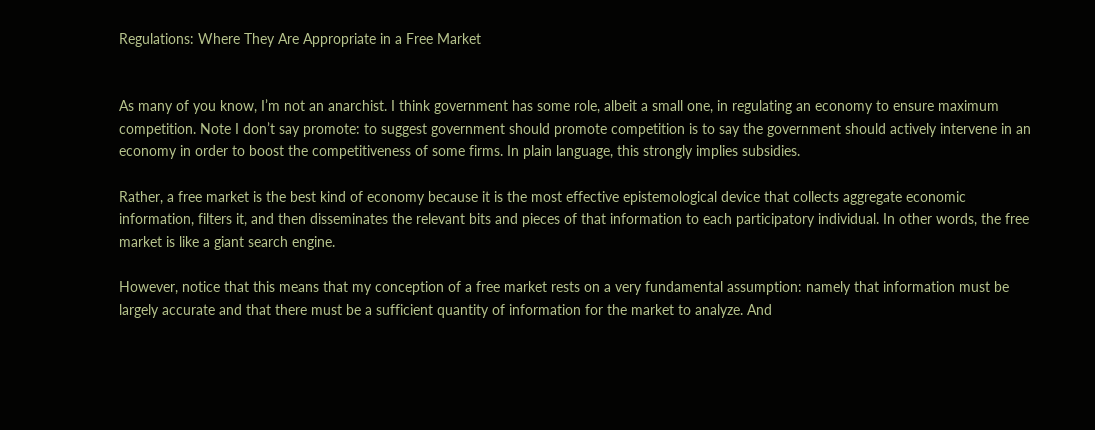Regulations: Where They Are Appropriate in a Free Market


As many of you know, I’m not an anarchist. I think government has some role, albeit a small one, in regulating an economy to ensure maximum competition. Note I don’t say promote: to suggest government should promote competition is to say the government should actively intervene in an economy in order to boost the competitiveness of some firms. In plain language, this strongly implies subsidies.

Rather, a free market is the best kind of economy because it is the most effective epistemological device that collects aggregate economic information, filters it, and then disseminates the relevant bits and pieces of that information to each participatory individual. In other words, the free market is like a giant search engine.

However, notice that this means that my conception of a free market rests on a very fundamental assumption: namely that information must be largely accurate and that there must be a sufficient quantity of information for the market to analyze. And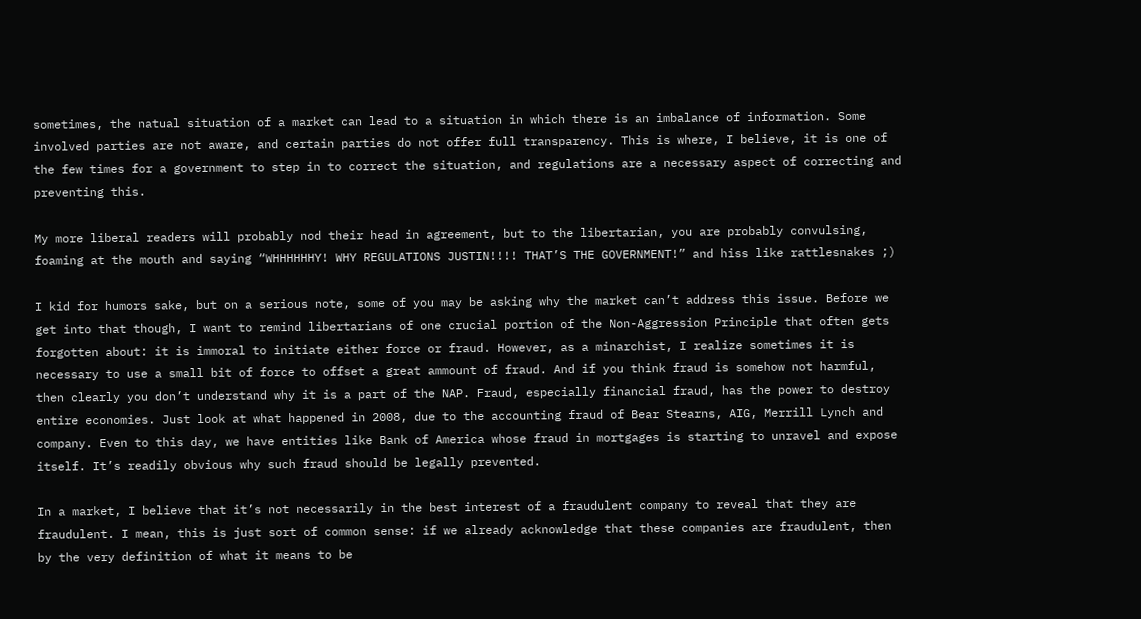sometimes, the natual situation of a market can lead to a situation in which there is an imbalance of information. Some involved parties are not aware, and certain parties do not offer full transparency. This is where, I believe, it is one of the few times for a government to step in to correct the situation, and regulations are a necessary aspect of correcting and preventing this.

My more liberal readers will probably nod their head in agreement, but to the libertarian, you are probably convulsing, foaming at the mouth and saying “WHHHHHHY! WHY REGULATIONS JUSTIN!!!! THAT’S THE GOVERNMENT!” and hiss like rattlesnakes ;)

I kid for humors sake, but on a serious note, some of you may be asking why the market can’t address this issue. Before we get into that though, I want to remind libertarians of one crucial portion of the Non-Aggression Principle that often gets forgotten about: it is immoral to initiate either force or fraud. However, as a minarchist, I realize sometimes it is necessary to use a small bit of force to offset a great ammount of fraud. And if you think fraud is somehow not harmful, then clearly you don’t understand why it is a part of the NAP. Fraud, especially financial fraud, has the power to destroy entire economies. Just look at what happened in 2008, due to the accounting fraud of Bear Stearns, AIG, Merrill Lynch and company. Even to this day, we have entities like Bank of America whose fraud in mortgages is starting to unravel and expose itself. It’s readily obvious why such fraud should be legally prevented.

In a market, I believe that it’s not necessarily in the best interest of a fraudulent company to reveal that they are fraudulent. I mean, this is just sort of common sense: if we already acknowledge that these companies are fraudulent, then by the very definition of what it means to be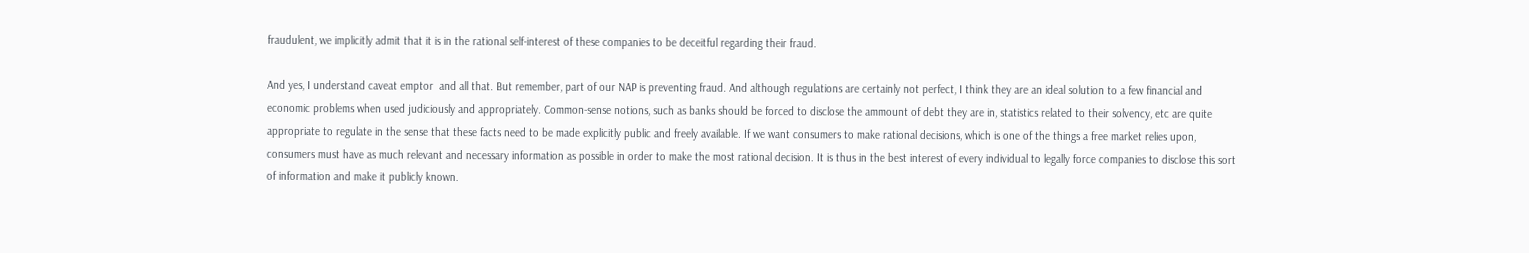fraudulent, we implicitly admit that it is in the rational self-interest of these companies to be deceitful regarding their fraud.

And yes, I understand caveat emptor  and all that. But remember, part of our NAP is preventing fraud. And although regulations are certainly not perfect, I think they are an ideal solution to a few financial and economic problems when used judiciously and appropriately. Common-sense notions, such as banks should be forced to disclose the ammount of debt they are in, statistics related to their solvency, etc are quite appropriate to regulate in the sense that these facts need to be made explicitly public and freely available. If we want consumers to make rational decisions, which is one of the things a free market relies upon, consumers must have as much relevant and necessary information as possible in order to make the most rational decision. It is thus in the best interest of every individual to legally force companies to disclose this sort of information and make it publicly known.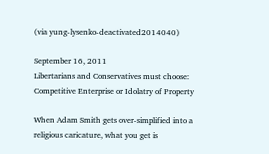(via yung-lysenko-deactivated2014040)

September 16, 2011
Libertarians and Conservatives must choose: Competitive Enterprise or Idolatry of Property

When Adam Smith gets over-simplified into a religious caricature, what you get is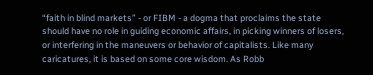“faith in blind markets” - or FIBM - a dogma that proclaims the state should have no role in guiding economic affairs, in picking winners of losers, or interfering in the maneuvers or behavior of capitalists. Like many caricatures, it is based on some core wisdom. As Robb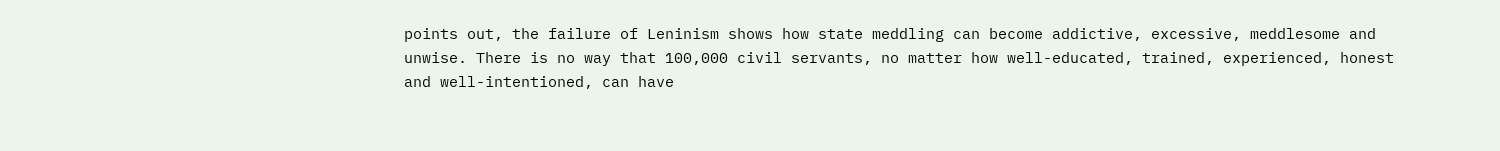points out, the failure of Leninism shows how state meddling can become addictive, excessive, meddlesome and unwise. There is no way that 100,000 civil servants, no matter how well-educated, trained, experienced, honest and well-intentioned, can have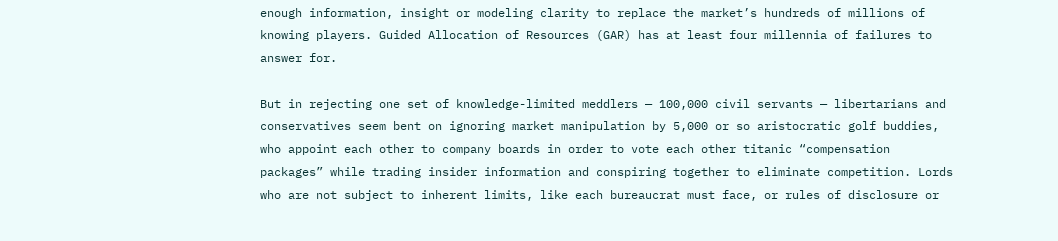enough information, insight or modeling clarity to replace the market’s hundreds of millions of knowing players. Guided Allocation of Resources (GAR) has at least four millennia of failures to answer for.

But in rejecting one set of knowledge-limited meddlers — 100,000 civil servants — libertarians and conservatives seem bent on ignoring market manipulation by 5,000 or so aristocratic golf buddies, who appoint each other to company boards in order to vote each other titanic “compensation packages” while trading insider information and conspiring together to eliminate competition. Lords who are not subject to inherent limits, like each bureaucrat must face, or rules of disclosure or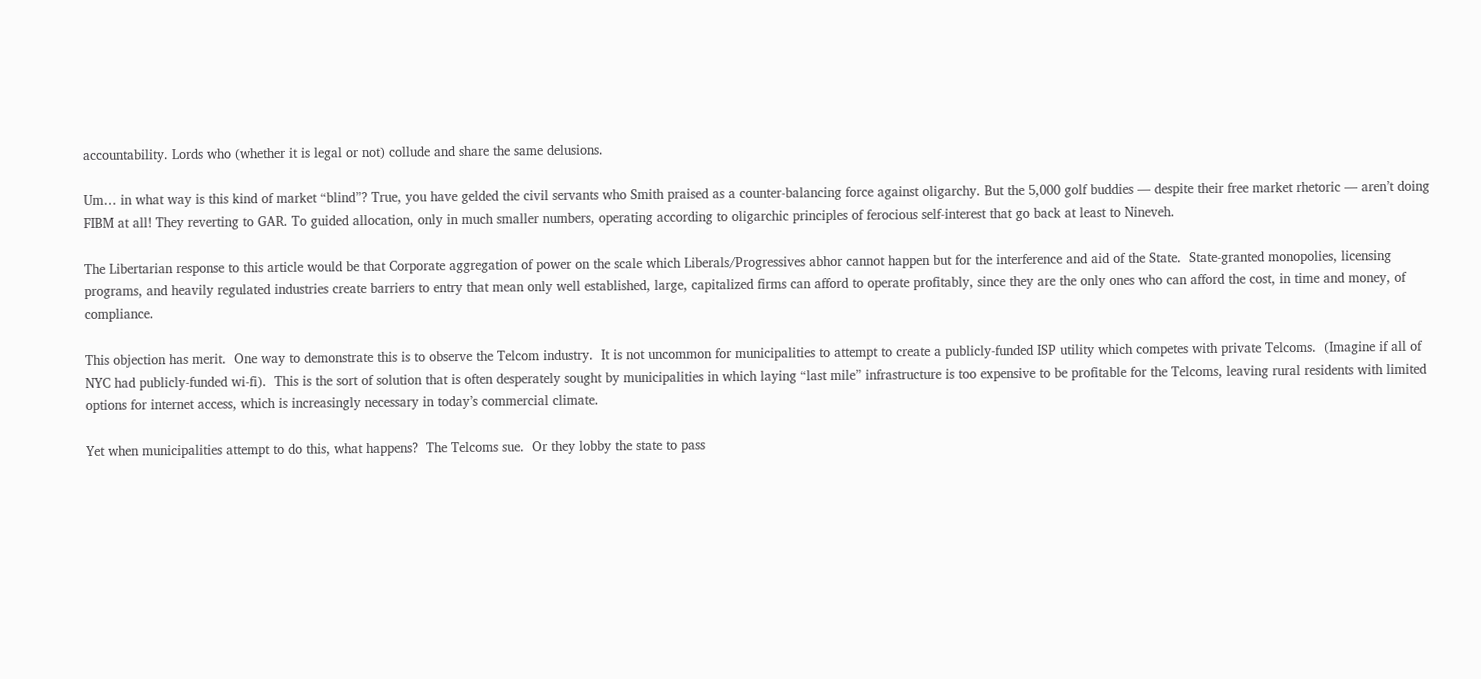accountability. Lords who (whether it is legal or not) collude and share the same delusions.

Um… in what way is this kind of market “blind”? True, you have gelded the civil servants who Smith praised as a counter-balancing force against oligarchy. But the 5,000 golf buddies — despite their free market rhetoric — aren’t doing FIBM at all! They reverting to GAR. To guided allocation, only in much smaller numbers, operating according to oligarchic principles of ferocious self-interest that go back at least to Nineveh.

The Libertarian response to this article would be that Corporate aggregation of power on the scale which Liberals/Progressives abhor cannot happen but for the interference and aid of the State.  State-granted monopolies, licensing programs, and heavily regulated industries create barriers to entry that mean only well established, large, capitalized firms can afford to operate profitably, since they are the only ones who can afford the cost, in time and money, of compliance.

This objection has merit.  One way to demonstrate this is to observe the Telcom industry.  It is not uncommon for municipalities to attempt to create a publicly-funded ISP utility which competes with private Telcoms.  (Imagine if all of NYC had publicly-funded wi-fi).  This is the sort of solution that is often desperately sought by municipalities in which laying “last mile” infrastructure is too expensive to be profitable for the Telcoms, leaving rural residents with limited options for internet access, which is increasingly necessary in today’s commercial climate.

Yet when municipalities attempt to do this, what happens?  The Telcoms sue.  Or they lobby the state to pass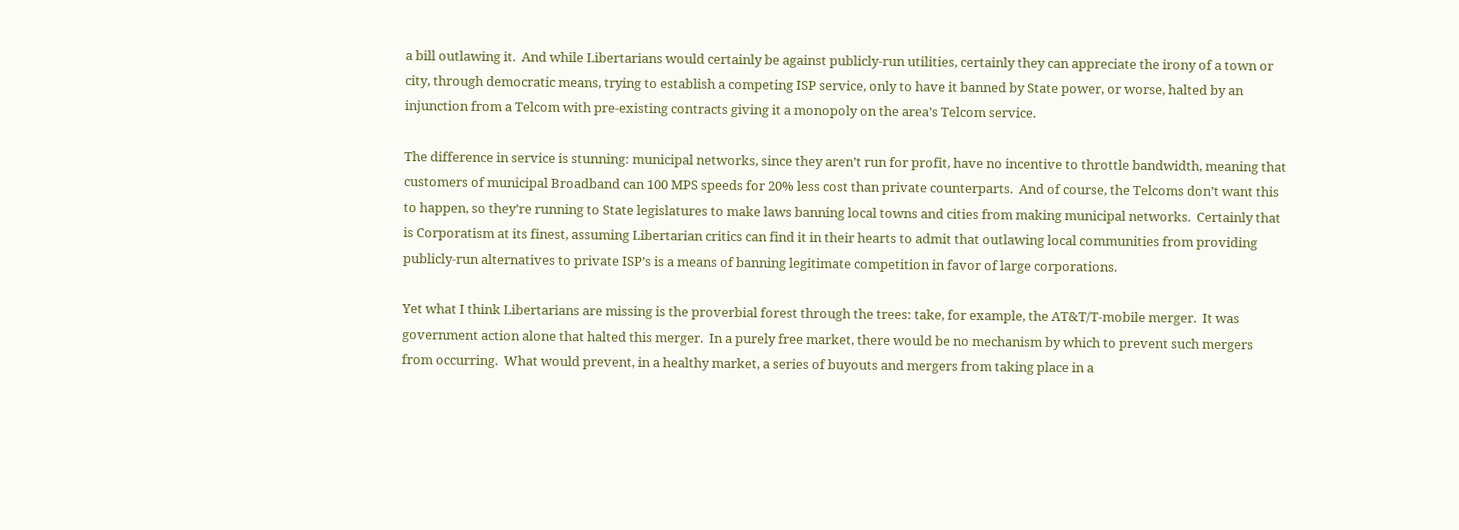a bill outlawing it.  And while Libertarians would certainly be against publicly-run utilities, certainly they can appreciate the irony of a town or city, through democratic means, trying to establish a competing ISP service, only to have it banned by State power, or worse, halted by an injunction from a Telcom with pre-existing contracts giving it a monopoly on the area’s Telcom service.

The difference in service is stunning: municipal networks, since they aren’t run for profit, have no incentive to throttle bandwidth, meaning that customers of municipal Broadband can 100 MPS speeds for 20% less cost than private counterparts.  And of course, the Telcoms don’t want this to happen, so they’re running to State legislatures to make laws banning local towns and cities from making municipal networks.  Certainly that is Corporatism at its finest, assuming Libertarian critics can find it in their hearts to admit that outlawing local communities from providing publicly-run alternatives to private ISP’s is a means of banning legitimate competition in favor of large corporations.

Yet what I think Libertarians are missing is the proverbial forest through the trees: take, for example, the AT&T/T-mobile merger.  It was government action alone that halted this merger.  In a purely free market, there would be no mechanism by which to prevent such mergers from occurring.  What would prevent, in a healthy market, a series of buyouts and mergers from taking place in a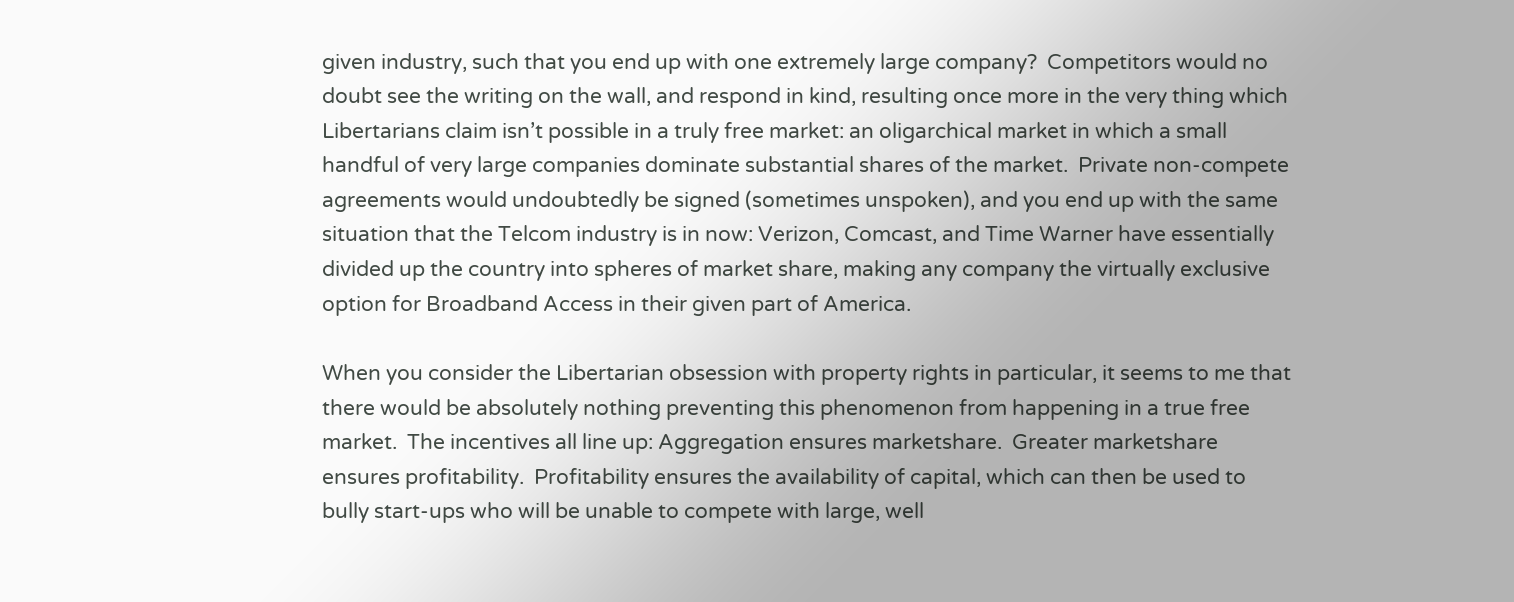given industry, such that you end up with one extremely large company?  Competitors would no doubt see the writing on the wall, and respond in kind, resulting once more in the very thing which Libertarians claim isn’t possible in a truly free market: an oligarchical market in which a small handful of very large companies dominate substantial shares of the market.  Private non-compete agreements would undoubtedly be signed (sometimes unspoken), and you end up with the same situation that the Telcom industry is in now: Verizon, Comcast, and Time Warner have essentially divided up the country into spheres of market share, making any company the virtually exclusive option for Broadband Access in their given part of America.

When you consider the Libertarian obsession with property rights in particular, it seems to me that there would be absolutely nothing preventing this phenomenon from happening in a true free market.  The incentives all line up: Aggregation ensures marketshare.  Greater marketshare ensures profitability.  Profitability ensures the availability of capital, which can then be used to bully start-ups who will be unable to compete with large, well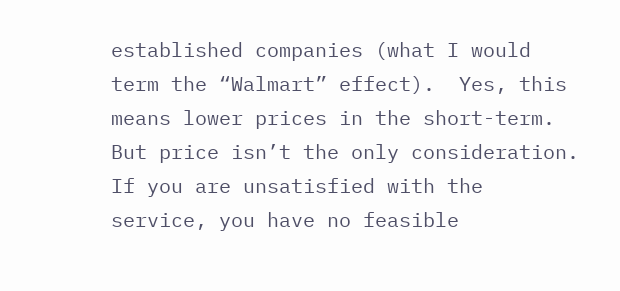established companies (what I would term the “Walmart” effect).  Yes, this means lower prices in the short-term.  But price isn’t the only consideration. If you are unsatisfied with the service, you have no feasible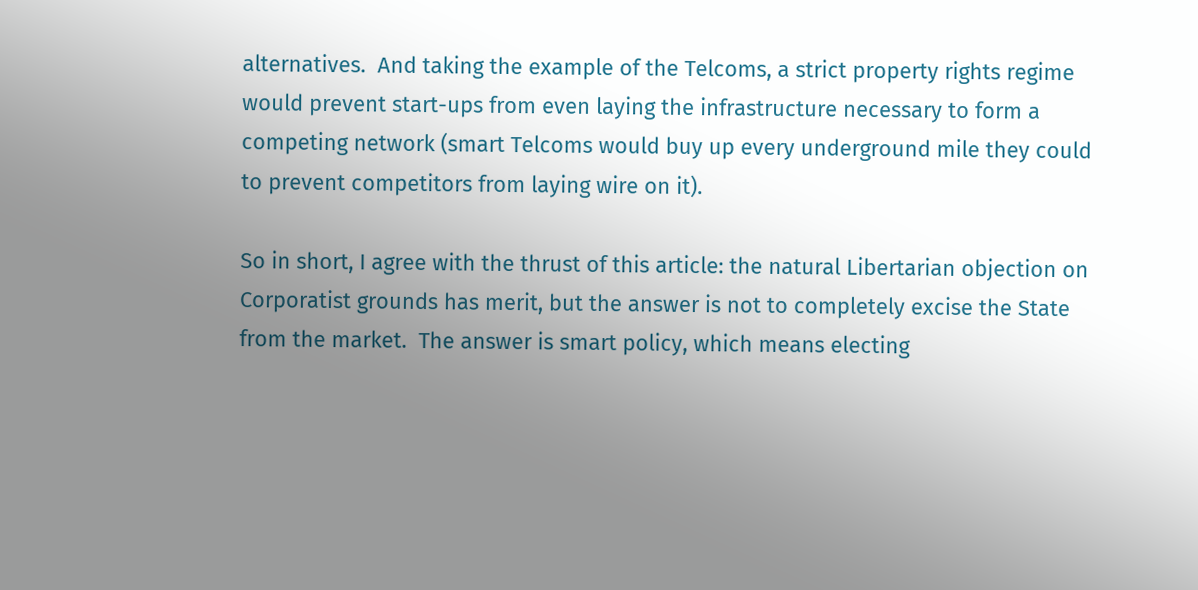alternatives.  And taking the example of the Telcoms, a strict property rights regime would prevent start-ups from even laying the infrastructure necessary to form a competing network (smart Telcoms would buy up every underground mile they could to prevent competitors from laying wire on it).

So in short, I agree with the thrust of this article: the natural Libertarian objection on Corporatist grounds has merit, but the answer is not to completely excise the State from the market.  The answer is smart policy, which means electing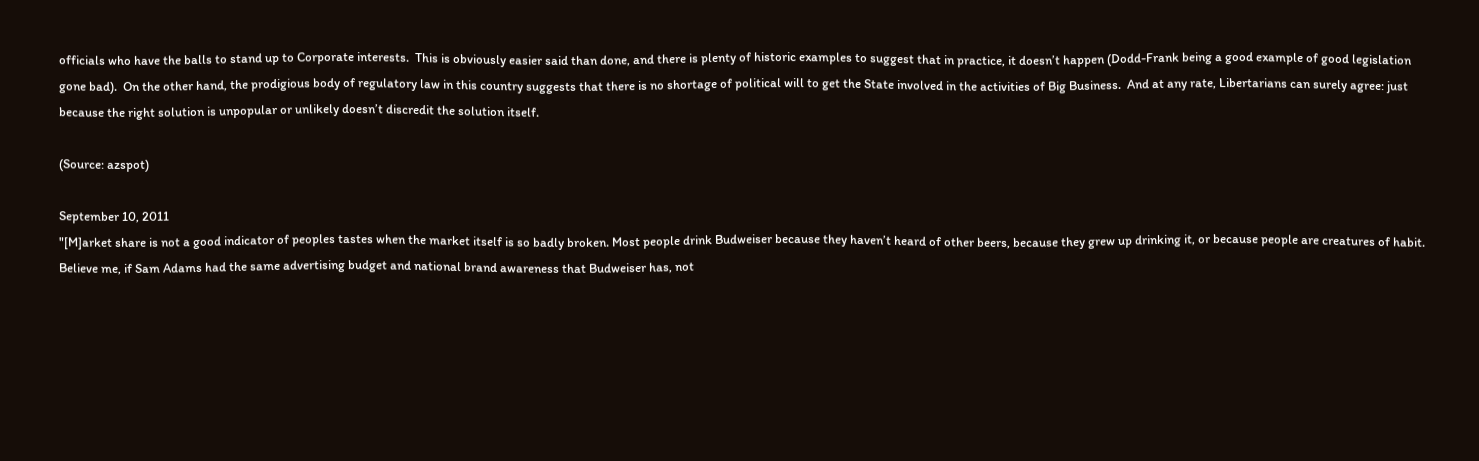officials who have the balls to stand up to Corporate interests.  This is obviously easier said than done, and there is plenty of historic examples to suggest that in practice, it doesn’t happen (Dodd-Frank being a good example of good legislation gone bad).  On the other hand, the prodigious body of regulatory law in this country suggests that there is no shortage of political will to get the State involved in the activities of Big Business.  And at any rate, Libertarians can surely agree: just because the right solution is unpopular or unlikely doesn’t discredit the solution itself.

(Source: azspot)

September 10, 2011
"[M]arket share is not a good indicator of peoples tastes when the market itself is so badly broken. Most people drink Budweiser because they haven’t heard of other beers, because they grew up drinking it, or because people are creatures of habit. Believe me, if Sam Adams had the same advertising budget and national brand awareness that Budweiser has, not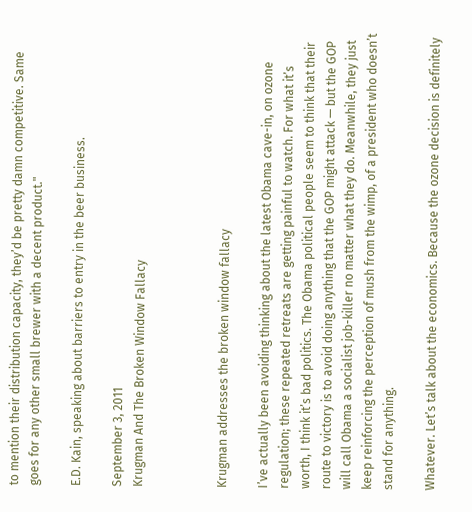to mention their distribution capacity, they’d be pretty damn competitive. Same goes for any other small brewer with a decent product."

E.D. Kain, speaking about barriers to entry in the beer business.

September 3, 2011
Krugman And The Broken Window Fallacy



Krugman addresses the broken window fallacy

I’ve actually been avoiding thinking about the latest Obama cave-in, on ozone regulation; these repeated retreats are getting painful to watch. For what it’s worth, I think it’s bad politics. The Obama political people seem to think that their route to victory is to avoid doing anything that the GOP might attack — but the GOP will call Obama a socialist job-killer no matter what they do. Meanwhile, they just keep reinforcing the perception of mush from the wimp, of a president who doesn’t stand for anything.

Whatever. Let’s talk about the economics. Because the ozone decision is definitely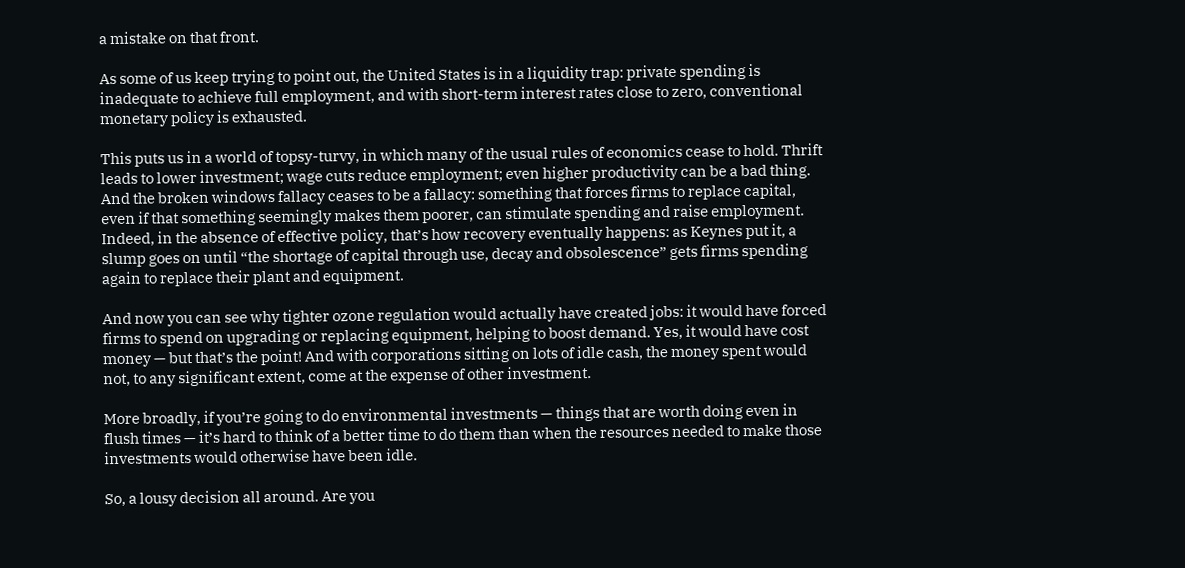a mistake on that front.

As some of us keep trying to point out, the United States is in a liquidity trap: private spending is inadequate to achieve full employment, and with short-term interest rates close to zero, conventional monetary policy is exhausted.

This puts us in a world of topsy-turvy, in which many of the usual rules of economics cease to hold. Thrift leads to lower investment; wage cuts reduce employment; even higher productivity can be a bad thing. And the broken windows fallacy ceases to be a fallacy: something that forces firms to replace capital, even if that something seemingly makes them poorer, can stimulate spending and raise employment. Indeed, in the absence of effective policy, that’s how recovery eventually happens: as Keynes put it, a slump goes on until “the shortage of capital through use, decay and obsolescence” gets firms spending again to replace their plant and equipment.

And now you can see why tighter ozone regulation would actually have created jobs: it would have forced firms to spend on upgrading or replacing equipment, helping to boost demand. Yes, it would have cost money — but that’s the point! And with corporations sitting on lots of idle cash, the money spent would not, to any significant extent, come at the expense of other investment.

More broadly, if you’re going to do environmental investments — things that are worth doing even in flush times — it’s hard to think of a better time to do them than when the resources needed to make those investments would otherwise have been idle.

So, a lousy decision all around. Are you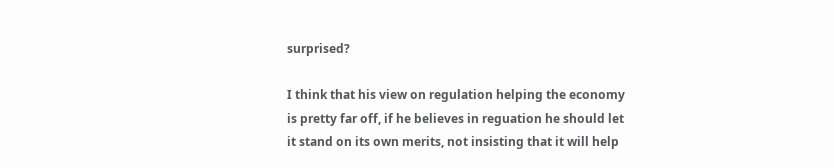surprised?

I think that his view on regulation helping the economy is pretty far off, if he believes in reguation he should let it stand on its own merits, not insisting that it will help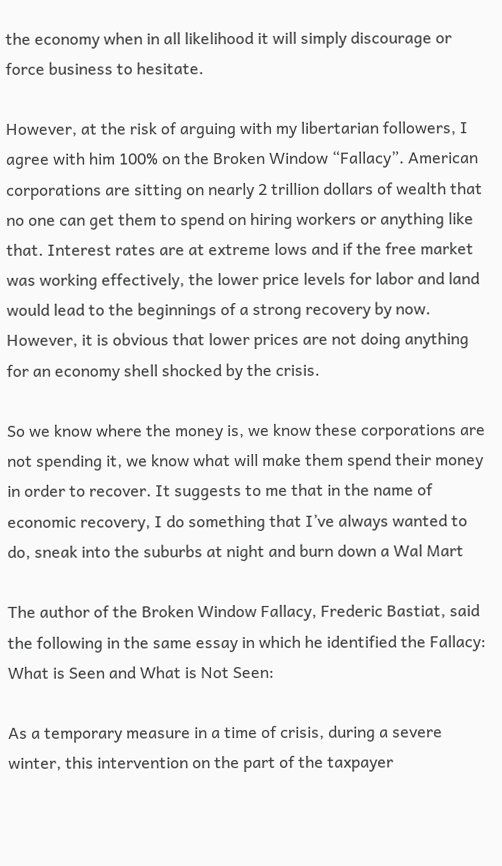the economy when in all likelihood it will simply discourage or force business to hesitate.

However, at the risk of arguing with my libertarian followers, I agree with him 100% on the Broken Window “Fallacy”. American corporations are sitting on nearly 2 trillion dollars of wealth that no one can get them to spend on hiring workers or anything like that. Interest rates are at extreme lows and if the free market was working effectively, the lower price levels for labor and land would lead to the beginnings of a strong recovery by now. However, it is obvious that lower prices are not doing anything for an economy shell shocked by the crisis.

So we know where the money is, we know these corporations are not spending it, we know what will make them spend their money in order to recover. It suggests to me that in the name of economic recovery, I do something that I’ve always wanted to do, sneak into the suburbs at night and burn down a Wal Mart

The author of the Broken Window Fallacy, Frederic Bastiat, said the following in the same essay in which he identified the Fallacy: What is Seen and What is Not Seen:

As a temporary measure in a time of crisis, during a severe winter, this intervention on the part of the taxpayer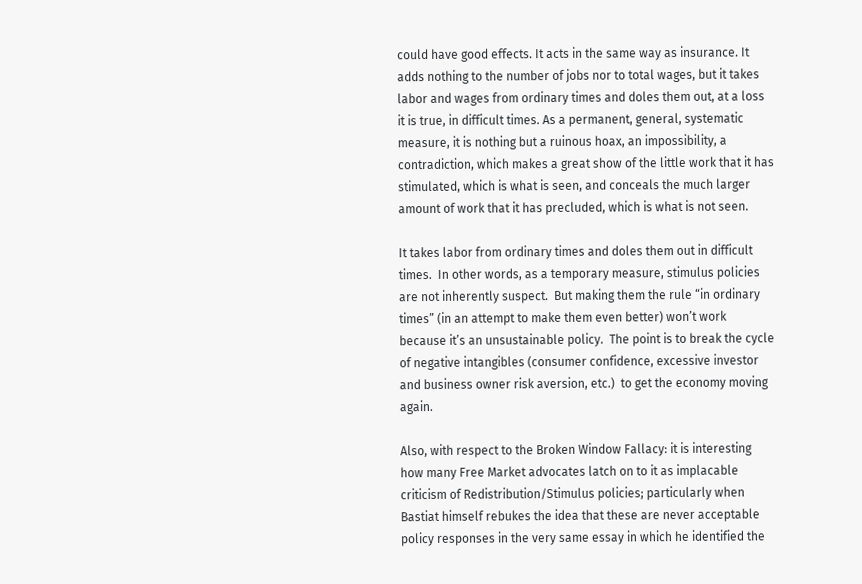could have good effects. It acts in the same way as insurance. It adds nothing to the number of jobs nor to total wages, but it takes labor and wages from ordinary times and doles them out, at a loss it is true, in difficult times. As a permanent, general, systematic measure, it is nothing but a ruinous hoax, an impossibility, a contradiction, which makes a great show of the little work that it has stimulated, which is what is seen, and conceals the much larger amount of work that it has precluded, which is what is not seen.

It takes labor from ordinary times and doles them out in difficult times.  In other words, as a temporary measure, stimulus policies are not inherently suspect.  But making them the rule “in ordinary times” (in an attempt to make them even better) won’t work because it’s an unsustainable policy.  The point is to break the cycle of negative intangibles (consumer confidence, excessive investor and business owner risk aversion, etc.)  to get the economy moving again.

Also, with respect to the Broken Window Fallacy: it is interesting how many Free Market advocates latch on to it as implacable criticism of Redistribution/Stimulus policies; particularly when Bastiat himself rebukes the idea that these are never acceptable policy responses in the very same essay in which he identified the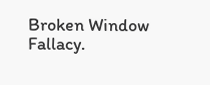Broken Window Fallacy.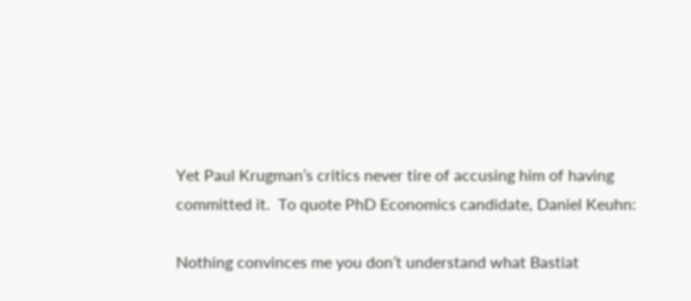Yet Paul Krugman’s critics never tire of accusing him of having committed it.  To quote PhD Economics candidate, Daniel Keuhn:

Nothing convinces me you don’t understand what Bastiat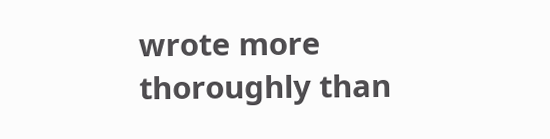wrote more thoroughly than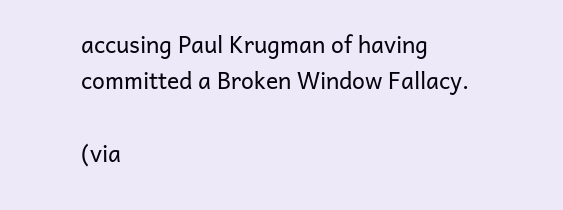accusing Paul Krugman of having committed a Broken Window Fallacy.

(via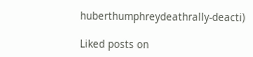huberthumphreydeathrally-deacti)

Liked posts on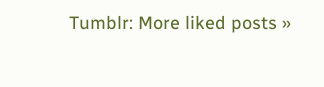Tumblr: More liked posts »